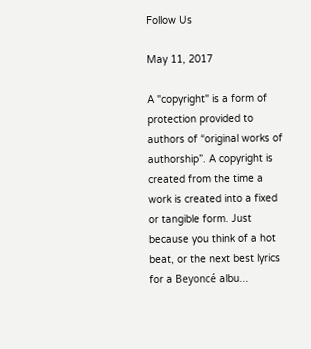Follow Us

May 11, 2017

A "copyright" is a form of protection provided to authors of “original works of authorship”. A copyright is created from the time a work is created into a fixed or tangible form. Just because you think of a hot beat, or the next best lyrics for a Beyoncé albu...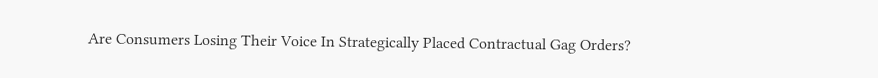Are Consumers Losing Their Voice In Strategically Placed Contractual Gag Orders?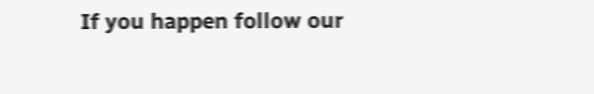If you happen follow our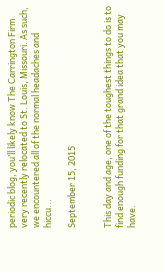periodic blog, you’ll likely know The Carrington Firm very recently relocated to St. Louis, Missouri. As such, we encountered all of the normal headaches and hiccu...

September 15, 2015


This day and age, one of the toughest things to do is to find enough funding for that grand idea that you may have.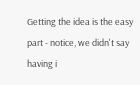Getting the idea is the easy part - notice, we didn't say having i